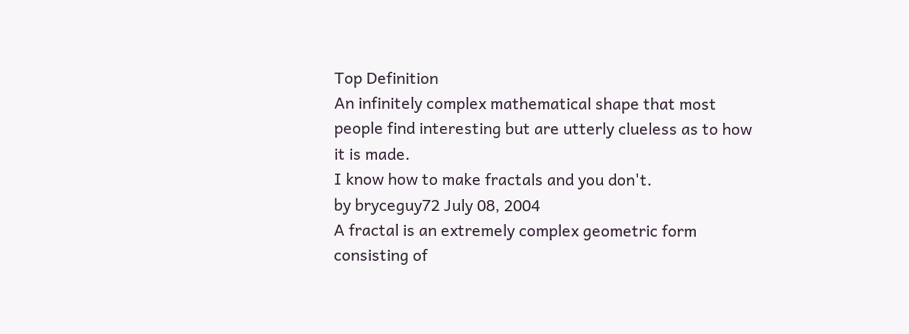Top Definition
An infinitely complex mathematical shape that most people find interesting but are utterly clueless as to how it is made.
I know how to make fractals and you don't.
by bryceguy72 July 08, 2004
A fractal is an extremely complex geometric form consisting of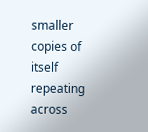smaller copies of itself repeating across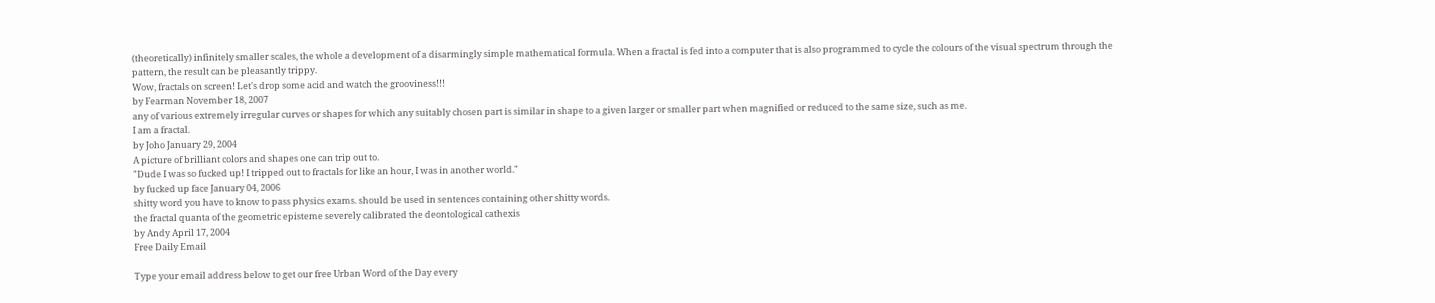(theoretically) infinitely smaller scales, the whole a development of a disarmingly simple mathematical formula. When a fractal is fed into a computer that is also programmed to cycle the colours of the visual spectrum through the pattern, the result can be pleasantly trippy.
Wow, fractals on screen! Let's drop some acid and watch the grooviness!!!
by Fearman November 18, 2007
any of various extremely irregular curves or shapes for which any suitably chosen part is similar in shape to a given larger or smaller part when magnified or reduced to the same size, such as me.
I am a fractal.
by Joho January 29, 2004
A picture of brilliant colors and shapes one can trip out to.
"Dude I was so fucked up! I tripped out to fractals for like an hour, I was in another world."
by fucked up face January 04, 2006
shitty word you have to know to pass physics exams. should be used in sentences containing other shitty words.
the fractal quanta of the geometric episteme severely calibrated the deontological cathexis
by Andy April 17, 2004
Free Daily Email

Type your email address below to get our free Urban Word of the Day every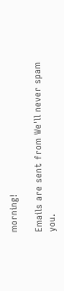morning!

Emails are sent from We'll never spam you.